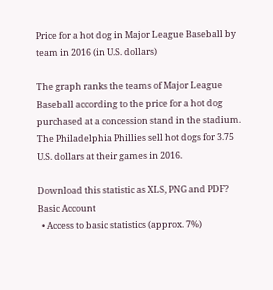Price for a hot dog in Major League Baseball by team in 2016 (in U.S. dollars)

The graph ranks the teams of Major League Baseball according to the price for a hot dog purchased at a concession stand in the stadium. The Philadelphia Phillies sell hot dogs for 3.75 U.S. dollars at their games in 2016.

Download this statistic as XLS, PNG and PDF?
Basic Account
  • Access to basic statistics (approx. 7%)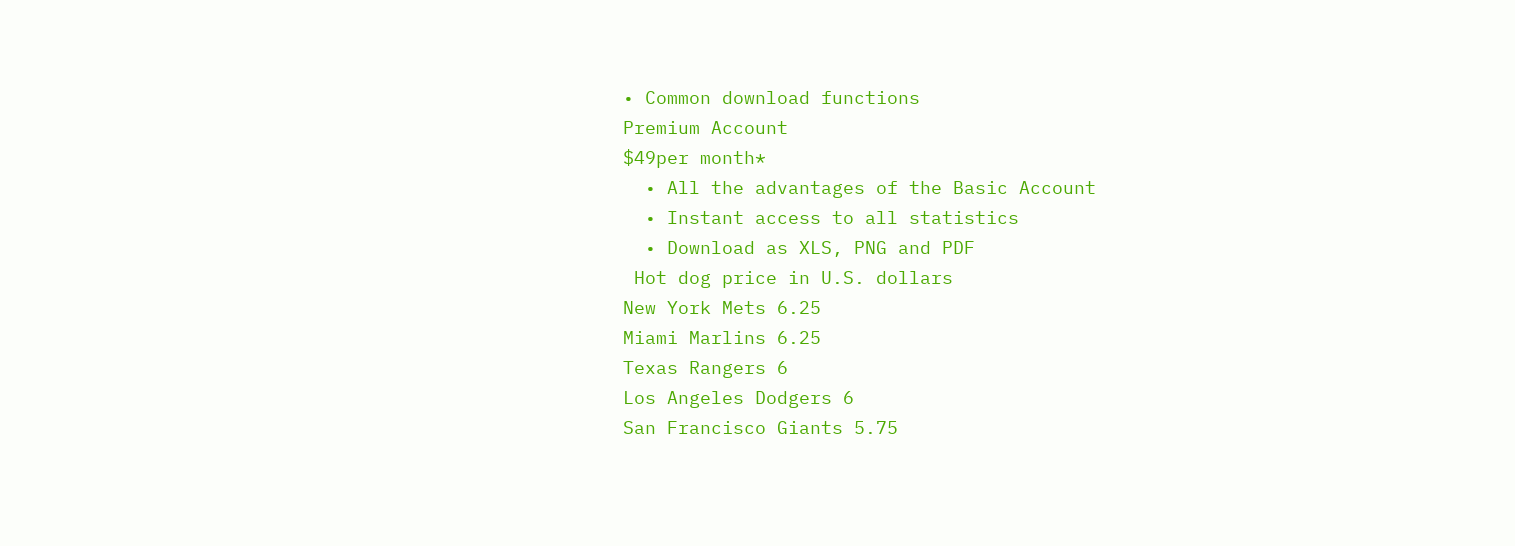• Common download functions
Premium Account
$49per month*
  • All the advantages of the Basic Account
  • Instant access to all statistics
  • Download as XLS, PNG and PDF
 Hot dog price in U.S. dollars
New York Mets 6.25
Miami Marlins 6.25
Texas Rangers 6
Los Angeles Dodgers 6
San Francisco Giants 5.75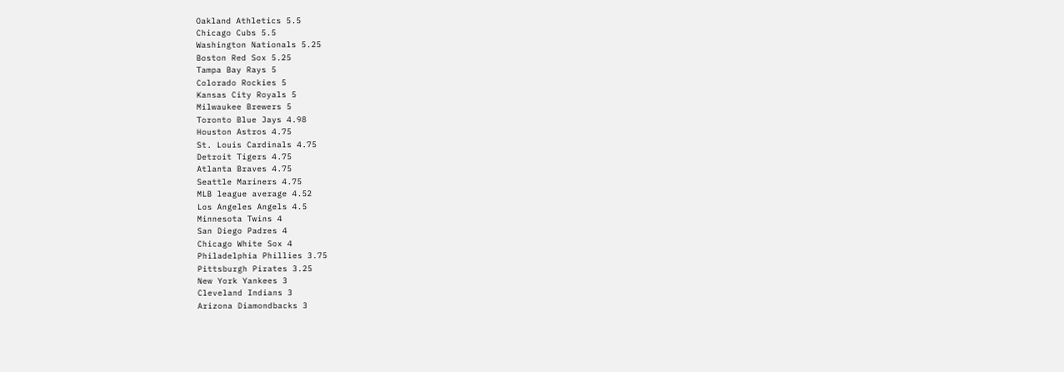Oakland Athletics 5.5
Chicago Cubs 5.5
Washington Nationals 5.25
Boston Red Sox 5.25
Tampa Bay Rays 5
Colorado Rockies 5
Kansas City Royals 5
Milwaukee Brewers 5
Toronto Blue Jays 4.98
Houston Astros 4.75
St. Louis Cardinals 4.75
Detroit Tigers 4.75
Atlanta Braves 4.75
Seattle Mariners 4.75
MLB league average 4.52
Los Angeles Angels 4.5
Minnesota Twins 4
San Diego Padres 4
Chicago White Sox 4
Philadelphia Phillies 3.75
Pittsburgh Pirates 3.25
New York Yankees 3
Cleveland Indians 3
Arizona Diamondbacks 3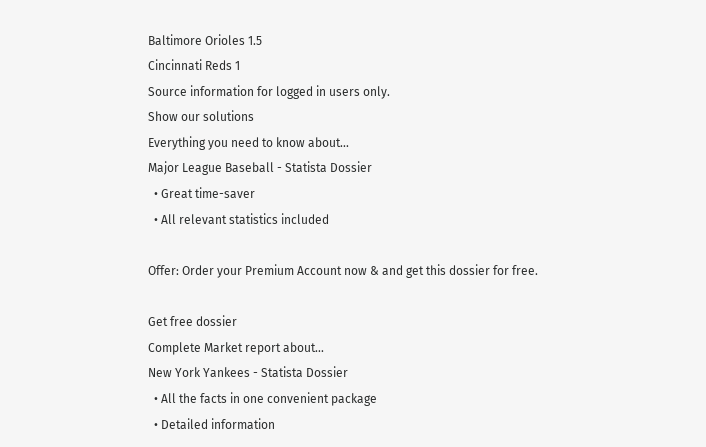Baltimore Orioles 1.5
Cincinnati Reds 1
Source information for logged in users only.
Show our solutions
Everything you need to know about...
Major League Baseball - Statista Dossier
  • Great time-saver
  • All relevant statistics included

Offer: Order your Premium Account now & and get this dossier for free.

Get free dossier
Complete Market report about...
New York Yankees - Statista Dossier
  • All the facts in one convenient package
  • Detailed information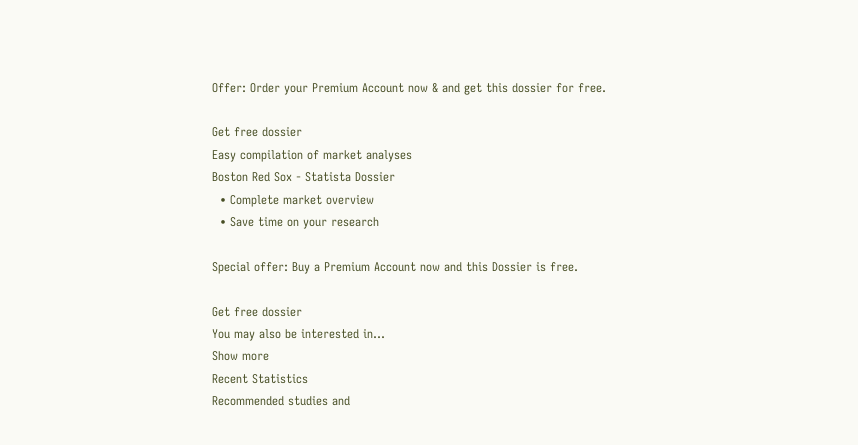Offer: Order your Premium Account now & and get this dossier for free.

Get free dossier
Easy compilation of market analyses
Boston Red Sox - Statista Dossier
  • Complete market overview
  • Save time on your research

Special offer: Buy a Premium Account now and this Dossier is free.

Get free dossier
You may also be interested in...
Show more
Recent Statistics
Recommended studies and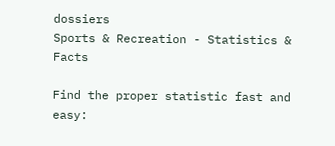dossiers
Sports & Recreation - Statistics & Facts

Find the proper statistic fast and easy: